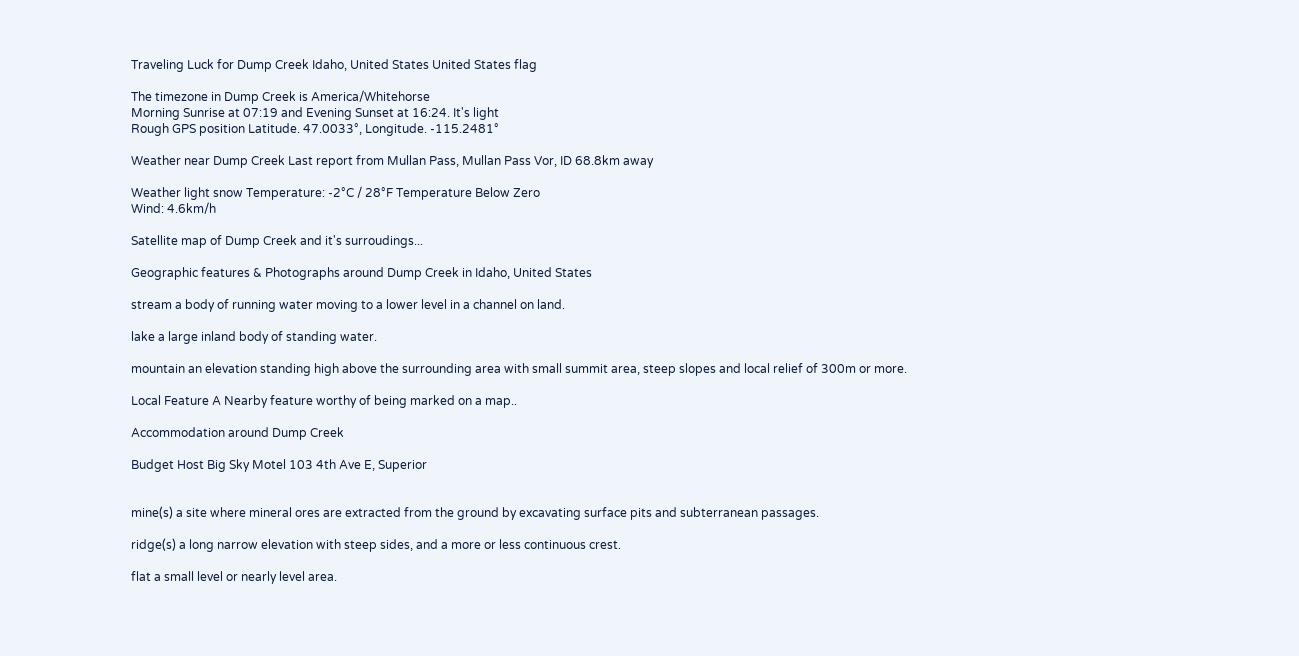Traveling Luck for Dump Creek Idaho, United States United States flag

The timezone in Dump Creek is America/Whitehorse
Morning Sunrise at 07:19 and Evening Sunset at 16:24. It's light
Rough GPS position Latitude. 47.0033°, Longitude. -115.2481°

Weather near Dump Creek Last report from Mullan Pass, Mullan Pass Vor, ID 68.8km away

Weather light snow Temperature: -2°C / 28°F Temperature Below Zero
Wind: 4.6km/h

Satellite map of Dump Creek and it's surroudings...

Geographic features & Photographs around Dump Creek in Idaho, United States

stream a body of running water moving to a lower level in a channel on land.

lake a large inland body of standing water.

mountain an elevation standing high above the surrounding area with small summit area, steep slopes and local relief of 300m or more.

Local Feature A Nearby feature worthy of being marked on a map..

Accommodation around Dump Creek

Budget Host Big Sky Motel 103 4th Ave E, Superior


mine(s) a site where mineral ores are extracted from the ground by excavating surface pits and subterranean passages.

ridge(s) a long narrow elevation with steep sides, and a more or less continuous crest.

flat a small level or nearly level area.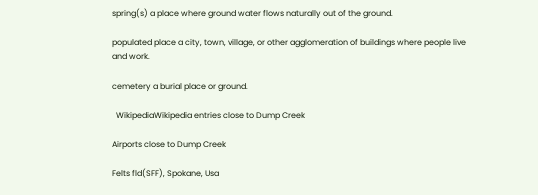spring(s) a place where ground water flows naturally out of the ground.

populated place a city, town, village, or other agglomeration of buildings where people live and work.

cemetery a burial place or ground.

  WikipediaWikipedia entries close to Dump Creek

Airports close to Dump Creek

Felts fld(SFF), Spokane, Usa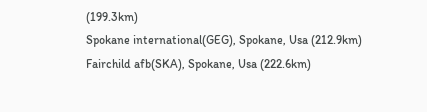(199.3km)
Spokane international(GEG), Spokane, Usa (212.9km)
Fairchild afb(SKA), Spokane, Usa (222.6km)